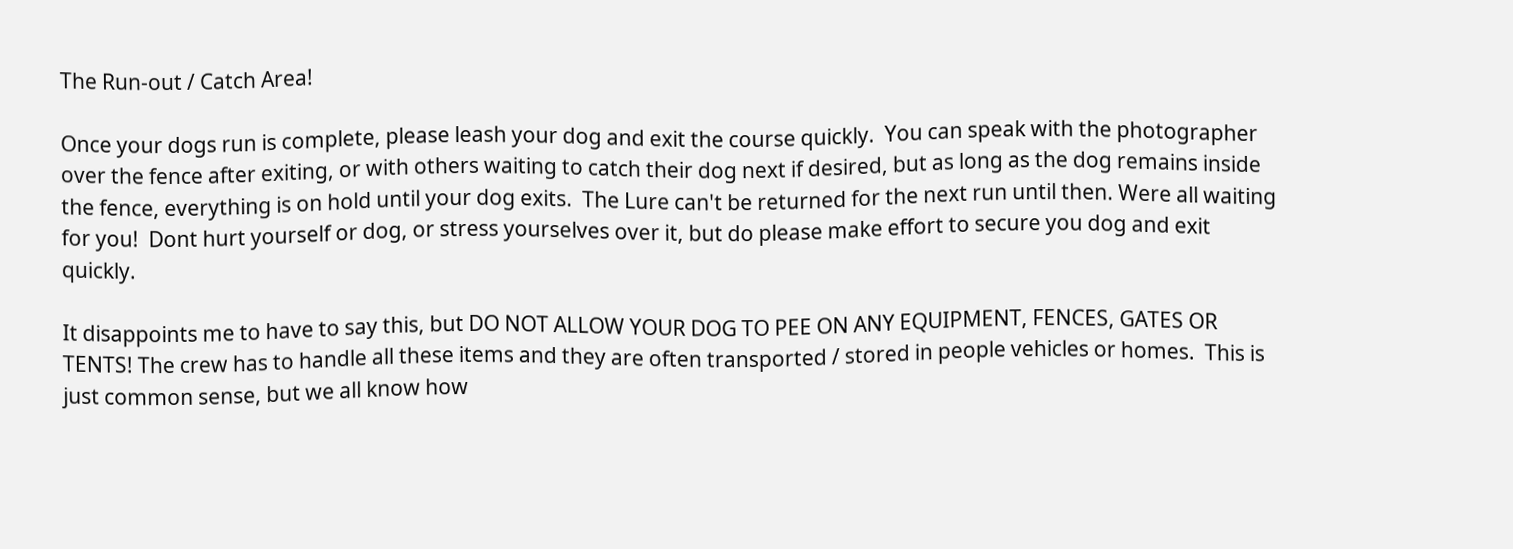The Run-out / Catch Area!

Once your dogs run is complete, please leash your dog and exit the course quickly.  You can speak with the photographer over the fence after exiting, or with others waiting to catch their dog next if desired, but as long as the dog remains inside the fence, everything is on hold until your dog exits.  The Lure can't be returned for the next run until then. Were all waiting for you!  Dont hurt yourself or dog, or stress yourselves over it, but do please make effort to secure you dog and exit quickly.

It disappoints me to have to say this, but DO NOT ALLOW YOUR DOG TO PEE ON ANY EQUIPMENT, FENCES, GATES OR TENTS! The crew has to handle all these items and they are often transported / stored in people vehicles or homes.  This is just common sense, but we all know how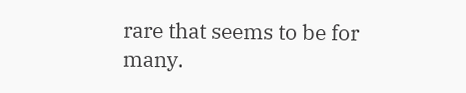rare that seems to be for many.